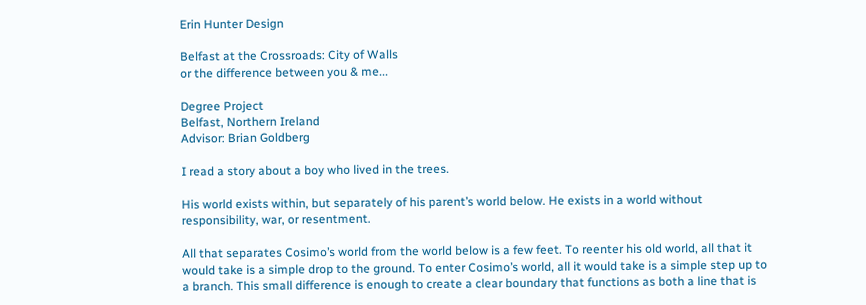Erin Hunter Design

Belfast at the Crossroads: City of Walls
or the difference between you & me...

Degree Project
Belfast, Northern Ireland
Advisor: Brian Goldberg

I read a story about a boy who lived in the trees.

His world exists within, but separately of his parent’s world below. He exists in a world without responsibility, war, or resentment.

All that separates Cosimo’s world from the world below is a few feet. To reenter his old world, all that it would take is a simple drop to the ground. To enter Cosimo’s world, all it would take is a simple step up to a branch. This small difference is enough to create a clear boundary that functions as both a line that is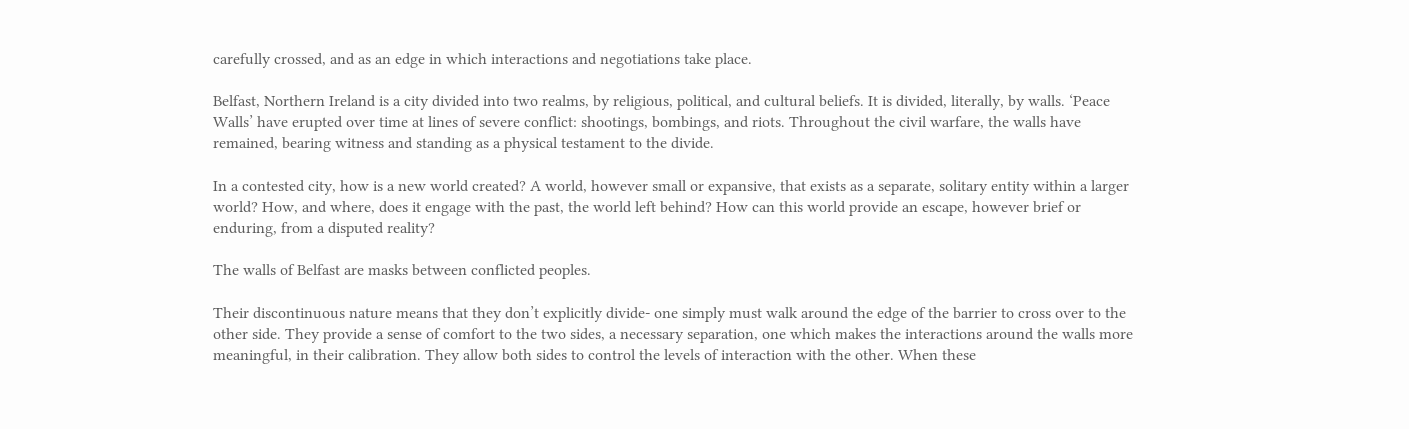carefully crossed, and as an edge in which interactions and negotiations take place.

Belfast, Northern Ireland is a city divided into two realms, by religious, political, and cultural beliefs. It is divided, literally, by walls. ‘Peace Walls’ have erupted over time at lines of severe conflict: shootings, bombings, and riots. Throughout the civil warfare, the walls have remained, bearing witness and standing as a physical testament to the divide.

In a contested city, how is a new world created? A world, however small or expansive, that exists as a separate, solitary entity within a larger world? How, and where, does it engage with the past, the world left behind? How can this world provide an escape, however brief or enduring, from a disputed reality?

The walls of Belfast are masks between conflicted peoples.

Their discontinuous nature means that they don’t explicitly divide- one simply must walk around the edge of the barrier to cross over to the other side. They provide a sense of comfort to the two sides, a necessary separation, one which makes the interactions around the walls more meaningful, in their calibration. They allow both sides to control the levels of interaction with the other. When these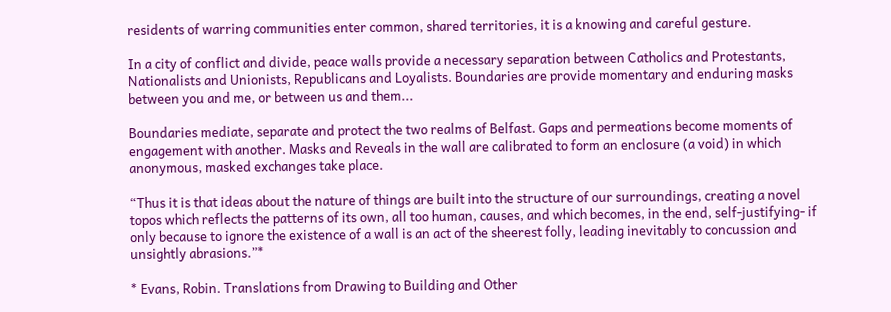residents of warring communities enter common, shared territories, it is a knowing and careful gesture.

In a city of conflict and divide, peace walls provide a necessary separation between Catholics and Protestants, Nationalists and Unionists, Republicans and Loyalists. Boundaries are provide momentary and enduring masks between you and me, or between us and them...

Boundaries mediate, separate and protect the two realms of Belfast. Gaps and permeations become moments of engagement with another. Masks and Reveals in the wall are calibrated to form an enclosure (a void) in which anonymous, masked exchanges take place.

“Thus it is that ideas about the nature of things are built into the structure of our surroundings, creating a novel topos which reflects the patterns of its own, all too human, causes, and which becomes, in the end, self-justifying- if only because to ignore the existence of a wall is an act of the sheerest folly, leading inevitably to concussion and unsightly abrasions.”*

* Evans, Robin. Translations from Drawing to Building and Other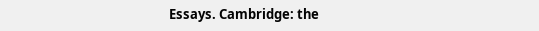Essays. Cambridge: the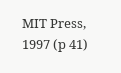MIT Press, 1997 (p 41)